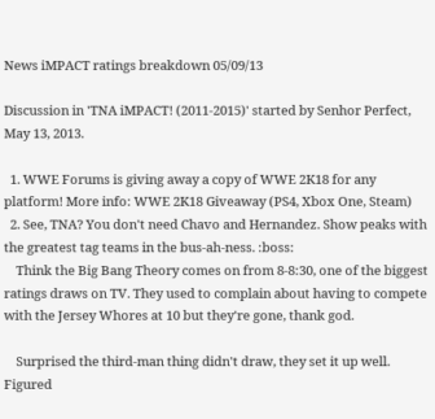News iMPACT ratings breakdown 05/09/13

Discussion in 'TNA iMPACT! (2011-2015)' started by Senhor Perfect, May 13, 2013.

  1. WWE Forums is giving away a copy of WWE 2K18 for any platform! More info: WWE 2K18 Giveaway (PS4, Xbox One, Steam)
  2. See, TNA? You don't need Chavo and Hernandez. Show peaks with the greatest tag teams in the bus-ah-ness. :boss:
    Think the Big Bang Theory comes on from 8-8:30, one of the biggest ratings draws on TV. They used to complain about having to compete with the Jersey Whores at 10 but they're gone, thank god.

    Surprised the third-man thing didn't draw, they set it up well. Figured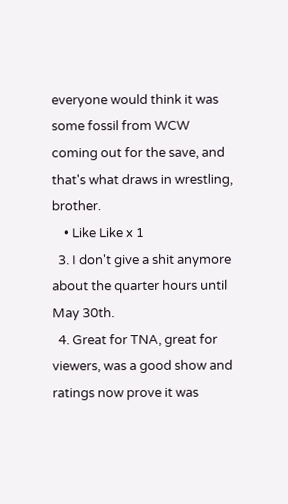everyone would think it was some fossil from WCW coming out for the save, and that's what draws in wrestling, brother.
    • Like Like x 1
  3. I don't give a shit anymore about the quarter hours until May 30th.
  4. Great for TNA, great for viewers, was a good show and ratings now prove it was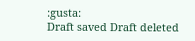:gusta:
Draft saved Draft deleted